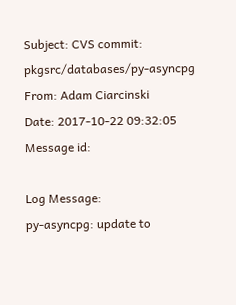Subject: CVS commit: pkgsrc/databases/py-asyncpg
From: Adam Ciarcinski
Date: 2017-10-22 09:32:05
Message id:

Log Message:
py-asyncpg: update to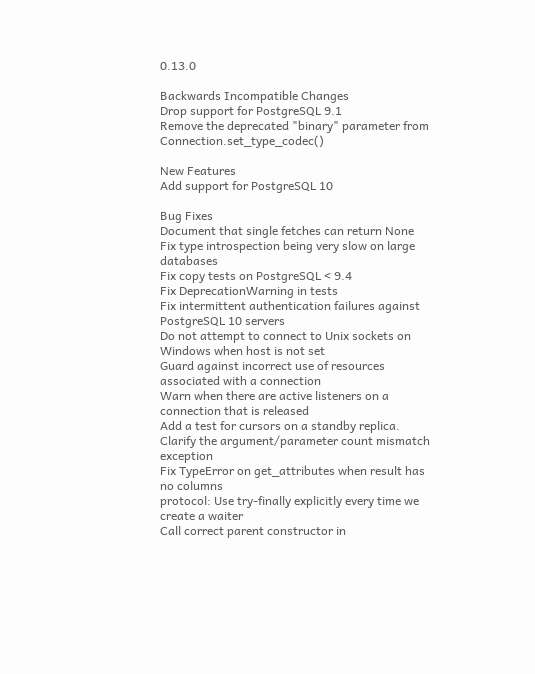0.13.0

Backwards Incompatible Changes
Drop support for PostgreSQL 9.1
Remove the deprecated "binary" parameter from Connection.set_type_codec()

New Features
Add support for PostgreSQL 10

Bug Fixes
Document that single fetches can return None
Fix type introspection being very slow on large databases
Fix copy tests on PostgreSQL < 9.4
Fix DeprecationWarning in tests
Fix intermittent authentication failures against PostgreSQL 10 servers
Do not attempt to connect to Unix sockets on Windows when host is not set
Guard against incorrect use of resources associated with a connection
Warn when there are active listeners on a connection that is released
Add a test for cursors on a standby replica.
Clarify the argument/parameter count mismatch exception
Fix TypeError on get_attributes when result has no columns
protocol: Use try-finally explicitly every time we create a waiter
Call correct parent constructor in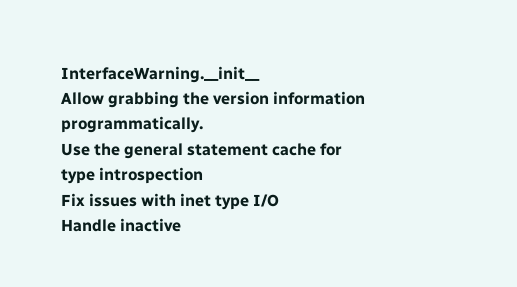InterfaceWarning.__init__
Allow grabbing the version information programmatically.
Use the general statement cache for type introspection
Fix issues with inet type I/O
Handle inactive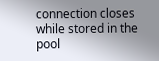connection closes while stored in the pool